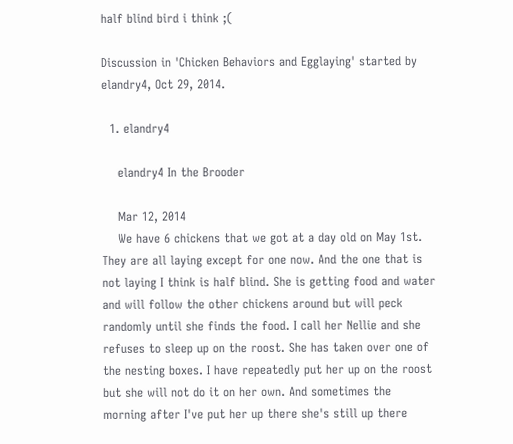half blind bird i think ;(

Discussion in 'Chicken Behaviors and Egglaying' started by elandry4, Oct 29, 2014.

  1. elandry4

    elandry4 In the Brooder

    Mar 12, 2014
    We have 6 chickens that we got at a day old on May 1st. They are all laying except for one now. And the one that is not laying I think is half blind. She is getting food and water and will follow the other chickens around but will peck randomly until she finds the food. I call her Nellie and she refuses to sleep up on the roost. She has taken over one of the nesting boxes. I have repeatedly put her up on the roost but she will not do it on her own. And sometimes the morning after I've put her up there she's still up there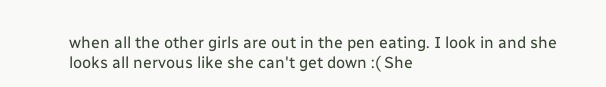when all the other girls are out in the pen eating. I look in and she looks all nervous like she can't get down :( She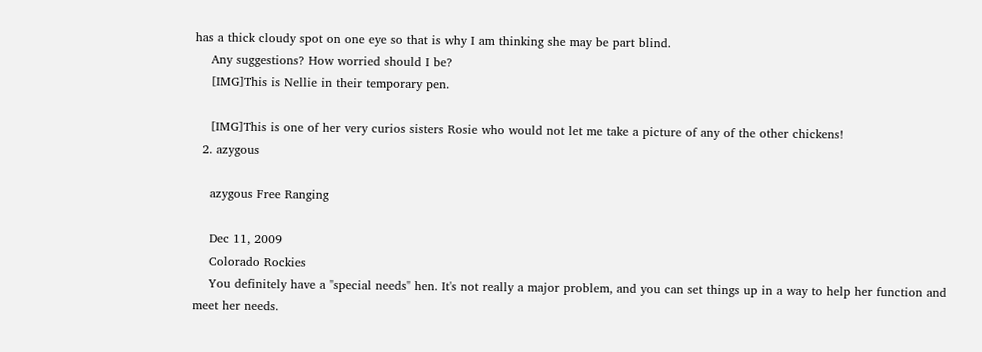has a thick cloudy spot on one eye so that is why I am thinking she may be part blind.
    Any suggestions? How worried should I be?
    [IMG]This is Nellie in their temporary pen.

    [IMG]This is one of her very curios sisters Rosie who would not let me take a picture of any of the other chickens!
  2. azygous

    azygous Free Ranging

    Dec 11, 2009
    Colorado Rockies
    You definitely have a "special needs" hen. It's not really a major problem, and you can set things up in a way to help her function and meet her needs.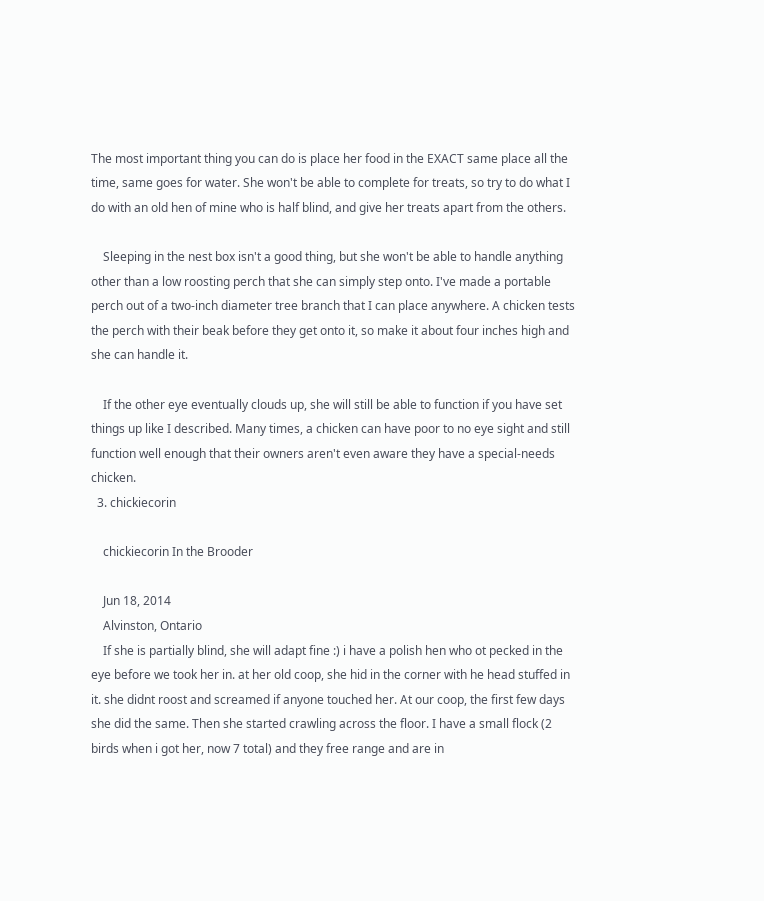The most important thing you can do is place her food in the EXACT same place all the time, same goes for water. She won't be able to complete for treats, so try to do what I do with an old hen of mine who is half blind, and give her treats apart from the others.

    Sleeping in the nest box isn't a good thing, but she won't be able to handle anything other than a low roosting perch that she can simply step onto. I've made a portable perch out of a two-inch diameter tree branch that I can place anywhere. A chicken tests the perch with their beak before they get onto it, so make it about four inches high and she can handle it.

    If the other eye eventually clouds up, she will still be able to function if you have set things up like I described. Many times, a chicken can have poor to no eye sight and still function well enough that their owners aren't even aware they have a special-needs chicken.
  3. chickiecorin

    chickiecorin In the Brooder

    Jun 18, 2014
    Alvinston, Ontario
    If she is partially blind, she will adapt fine :) i have a polish hen who ot pecked in the eye before we took her in. at her old coop, she hid in the corner with he head stuffed in it. she didnt roost and screamed if anyone touched her. At our coop, the first few days she did the same. Then she started crawling across the floor. I have a small flock (2 birds when i got her, now 7 total) and they free range and are in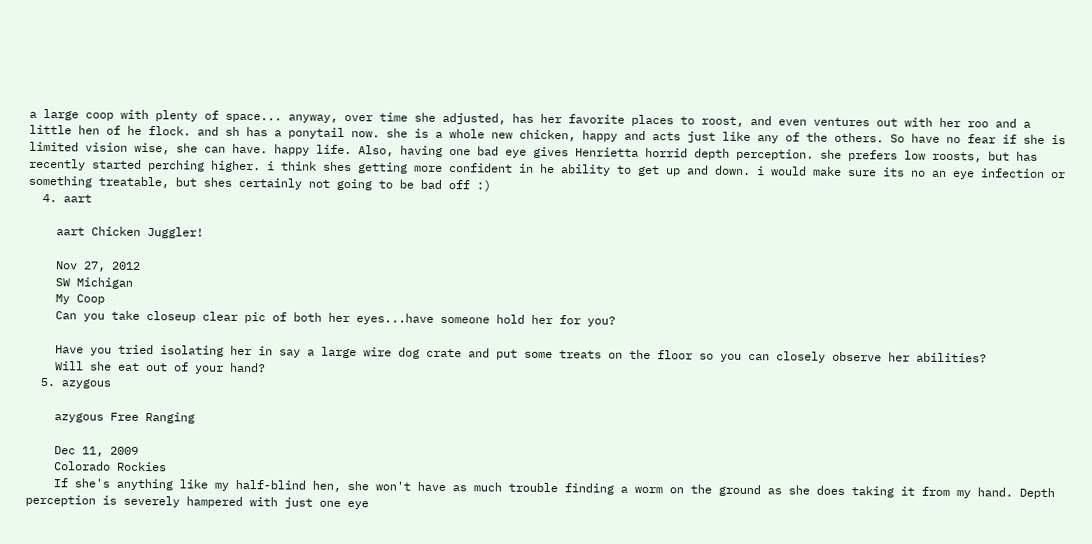a large coop with plenty of space... anyway, over time she adjusted, has her favorite places to roost, and even ventures out with her roo and a little hen of he flock. and sh has a ponytail now. she is a whole new chicken, happy and acts just like any of the others. So have no fear if she is limited vision wise, she can have. happy life. Also, having one bad eye gives Henrietta horrid depth perception. she prefers low roosts, but has recently started perching higher. i think shes getting more confident in he ability to get up and down. i would make sure its no an eye infection or something treatable, but shes certainly not going to be bad off :)
  4. aart

    aart Chicken Juggler!

    Nov 27, 2012
    SW Michigan
    My Coop
    Can you take closeup clear pic of both her eyes...have someone hold her for you?

    Have you tried isolating her in say a large wire dog crate and put some treats on the floor so you can closely observe her abilities?
    Will she eat out of your hand?
  5. azygous

    azygous Free Ranging

    Dec 11, 2009
    Colorado Rockies
    If she's anything like my half-blind hen, she won't have as much trouble finding a worm on the ground as she does taking it from my hand. Depth perception is severely hampered with just one eye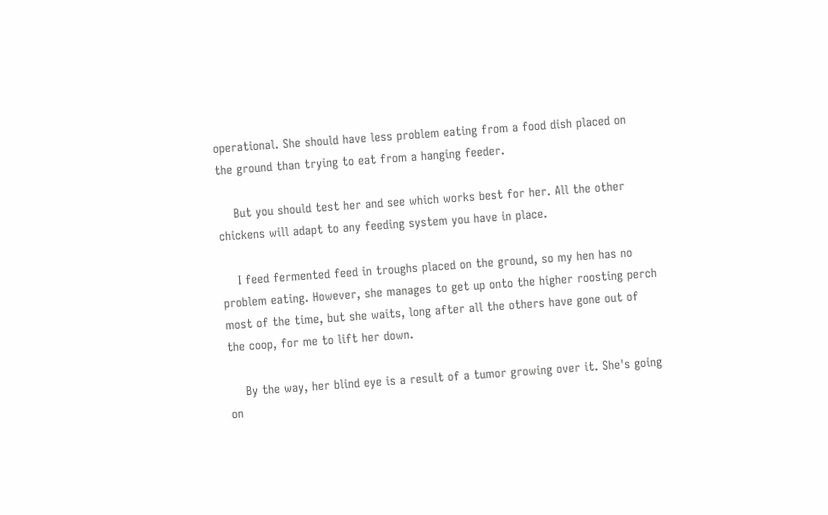operational. She should have less problem eating from a food dish placed on the ground than trying to eat from a hanging feeder.

    But you should test her and see which works best for her. All the other chickens will adapt to any feeding system you have in place.

    I feed fermented feed in troughs placed on the ground, so my hen has no problem eating. However, she manages to get up onto the higher roosting perch most of the time, but she waits, long after all the others have gone out of the coop, for me to lift her down.

    By the way, her blind eye is a result of a tumor growing over it. She's going on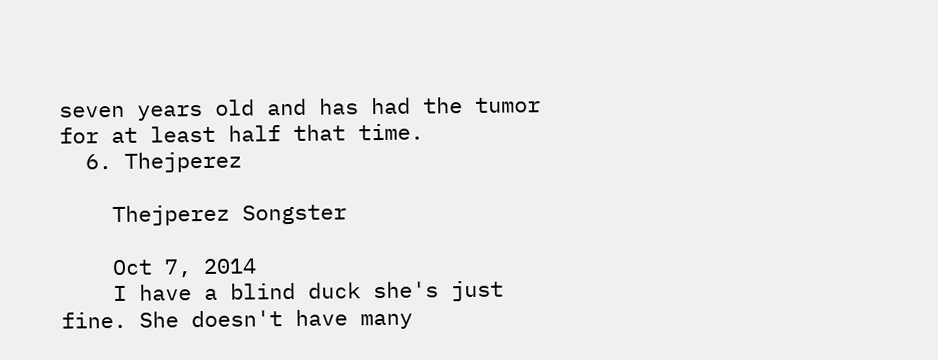seven years old and has had the tumor for at least half that time.
  6. Thejperez

    Thejperez Songster

    Oct 7, 2014
    I have a blind duck she's just fine. She doesn't have many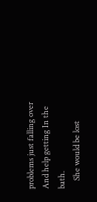problems just falling over And help getting In the bath.
    She would be lost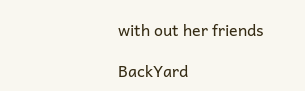with out her friends

BackYard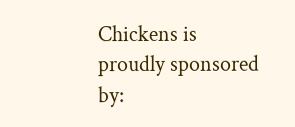Chickens is proudly sponsored by: